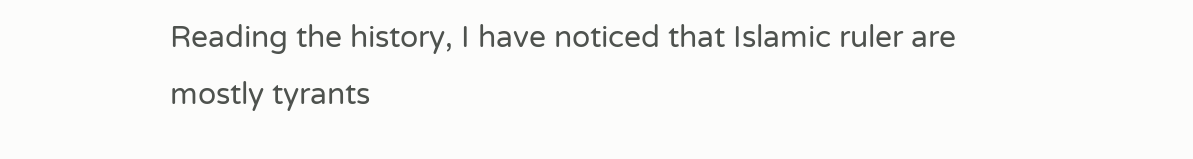Reading the history, I have noticed that Islamic ruler are mostly tyrants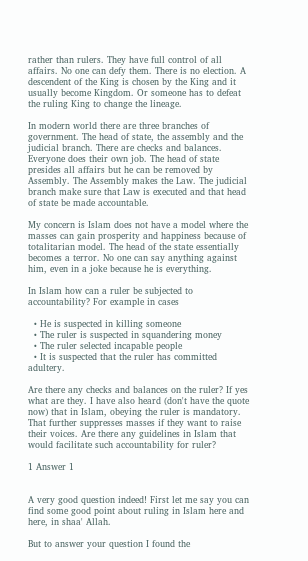rather than rulers. They have full control of all affairs. No one can defy them. There is no election. A descendent of the King is chosen by the King and it usually become Kingdom. Or someone has to defeat the ruling King to change the lineage.

In modern world there are three branches of government. The head of state, the assembly and the judicial branch. There are checks and balances. Everyone does their own job. The head of state presides all affairs but he can be removed by Assembly. The Assembly makes the Law. The judicial branch make sure that Law is executed and that head of state be made accountable.

My concern is Islam does not have a model where the masses can gain prosperity and happiness because of totalitarian model. The head of the state essentially becomes a terror. No one can say anything against him, even in a joke because he is everything.

In Islam how can a ruler be subjected to accountability? For example in cases

  • He is suspected in killing someone
  • The ruler is suspected in squandering money
  • The ruler selected incapable people
  • It is suspected that the ruler has committed adultery.

Are there any checks and balances on the ruler? If yes what are they. I have also heard (don't have the quote now) that in Islam, obeying the ruler is mandatory. That further suppresses masses if they want to raise their voices. Are there any guidelines in Islam that would facilitate such accountability for ruler?

1 Answer 1


A very good question indeed! First let me say you can find some good point about ruling in Islam here and here, in shaa' Allah.

But to answer your question I found the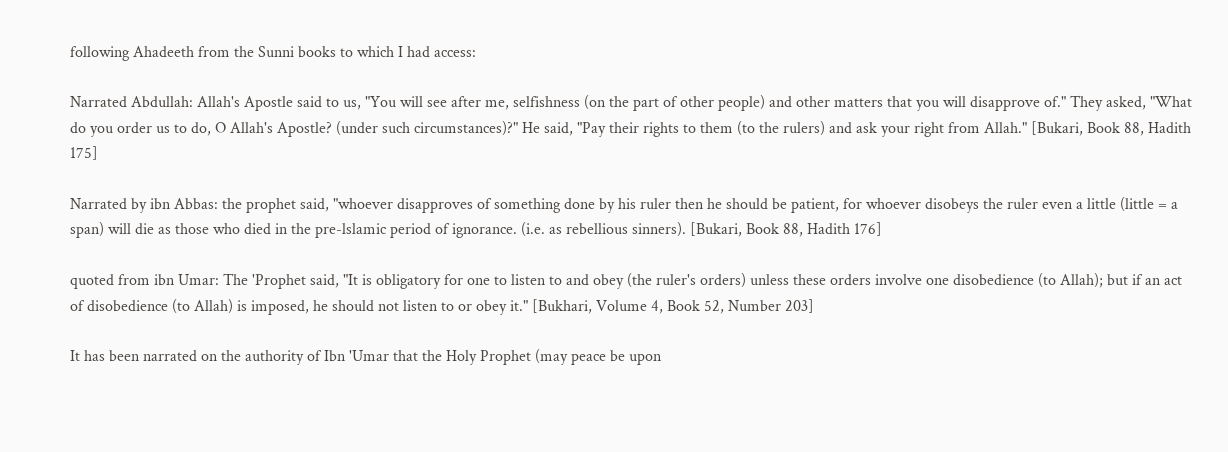following Ahadeeth from the Sunni books to which I had access:

Narrated Abdullah: Allah's Apostle said to us, "You will see after me, selfishness (on the part of other people) and other matters that you will disapprove of." They asked, "What do you order us to do, O Allah's Apostle? (under such circumstances)?" He said, "Pay their rights to them (to the rulers) and ask your right from Allah." [Bukari, Book 88, Hadith 175]

Narrated by ibn Abbas: the prophet said, "whoever disapproves of something done by his ruler then he should be patient, for whoever disobeys the ruler even a little (little = a span) will die as those who died in the pre-lslamic period of ignorance. (i.e. as rebellious sinners). [Bukari, Book 88, Hadith 176]

quoted from ibn Umar: The 'Prophet said, "It is obligatory for one to listen to and obey (the ruler's orders) unless these orders involve one disobedience (to Allah); but if an act of disobedience (to Allah) is imposed, he should not listen to or obey it." [Bukhari, Volume 4, Book 52, Number 203]

It has been narrated on the authority of Ibn 'Umar that the Holy Prophet (may peace be upon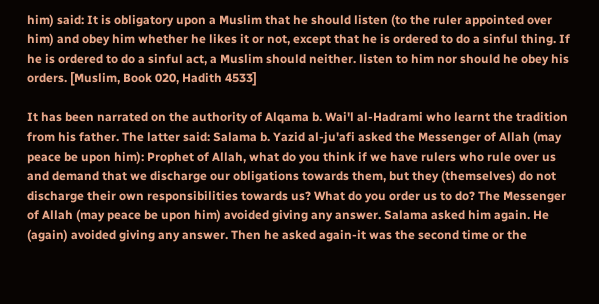him) said: It is obligatory upon a Muslim that he should listen (to the ruler appointed over him) and obey him whether he likes it or not, except that he is ordered to do a sinful thing. If he is ordered to do a sinful act, a Muslim should neither. listen to him nor should he obey his orders. [Muslim, Book 020, Hadith 4533]

It has been narrated on the authority of Alqama b. Wai'l al-Hadrami who learnt the tradition from his father. The latter said: Salama b. Yazid al-ju'afi asked the Messenger of Allah (may peace be upon him): Prophet of Allah, what do you think if we have rulers who rule over us and demand that we discharge our obligations towards them, but they (themselves) do not discharge their own responsibilities towards us? What do you order us to do? The Messenger of Allah (may peace be upon him) avoided giving any answer. Salama asked him again. He (again) avoided giving any answer. Then he asked again-it was the second time or the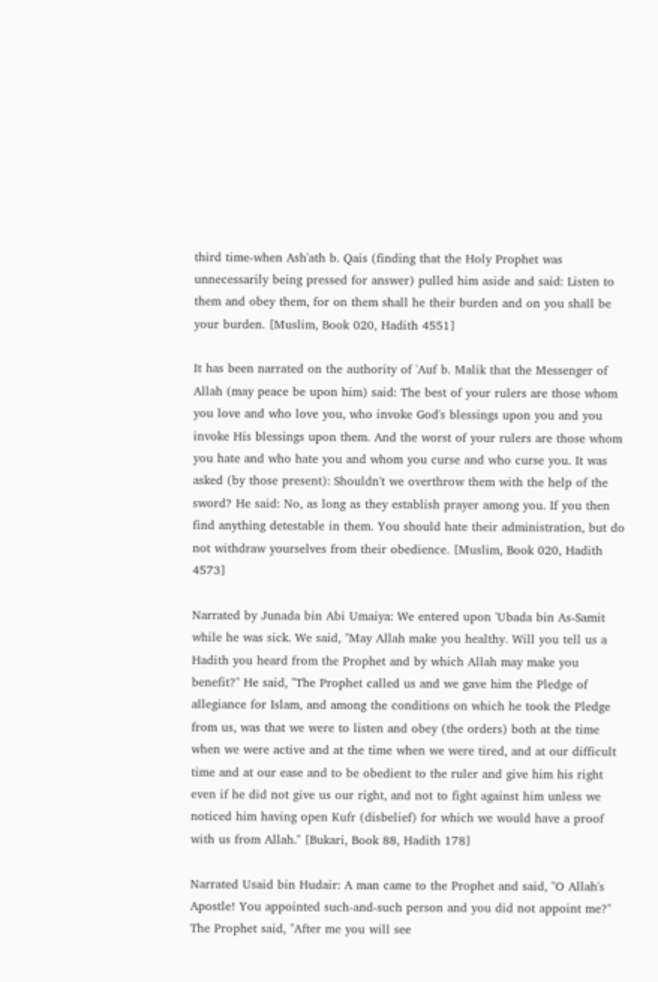third time-when Ash'ath b. Qais (finding that the Holy Prophet was unnecessarily being pressed for answer) pulled him aside and said: Listen to them and obey them, for on them shall he their burden and on you shall be your burden. [Muslim, Book 020, Hadith 4551]

It has been narrated on the authority of 'Auf b. Malik that the Messenger of Allah (may peace be upon him) said: The best of your rulers are those whom you love and who love you, who invoke God's blessings upon you and you invoke His blessings upon them. And the worst of your rulers are those whom you hate and who hate you and whom you curse and who curse you. It was asked (by those present): Shouldn't we overthrow them with the help of the sword? He said: No, as long as they establish prayer among you. If you then find anything detestable in them. You should hate their administration, but do not withdraw yourselves from their obedience. [Muslim, Book 020, Hadith 4573]

Narrated by Junada bin Abi Umaiya: We entered upon 'Ubada bin As-Samit while he was sick. We said, "May Allah make you healthy. Will you tell us a Hadith you heard from the Prophet and by which Allah may make you benefit?" He said, "The Prophet called us and we gave him the Pledge of allegiance for Islam, and among the conditions on which he took the Pledge from us, was that we were to listen and obey (the orders) both at the time when we were active and at the time when we were tired, and at our difficult time and at our ease and to be obedient to the ruler and give him his right even if he did not give us our right, and not to fight against him unless we noticed him having open Kufr (disbelief) for which we would have a proof with us from Allah." [Bukari, Book 88, Hadith 178]

Narrated Usaid bin Hudair: A man came to the Prophet and said, "O Allah's Apostle! You appointed such-and-such person and you did not appoint me?" The Prophet said, "After me you will see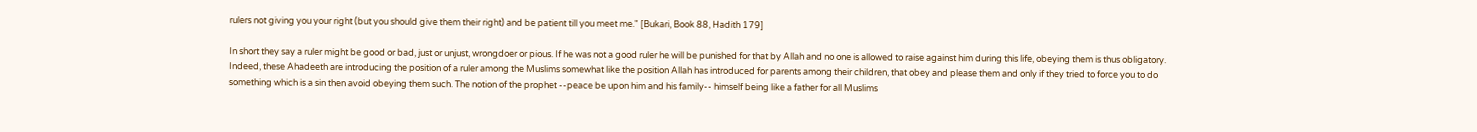rulers not giving you your right (but you should give them their right) and be patient till you meet me." [Bukari, Book 88, Hadith 179]

In short they say a ruler might be good or bad, just or unjust, wrongdoer or pious. If he was not a good ruler he will be punished for that by Allah and no one is allowed to raise against him during this life, obeying them is thus obligatory. Indeed, these Ahadeeth are introducing the position of a ruler among the Muslims somewhat like the position Allah has introduced for parents among their children, that obey and please them and only if they tried to force you to do something which is a sin then avoid obeying them such. The notion of the prophet --peace be upon him and his family-- himself being like a father for all Muslims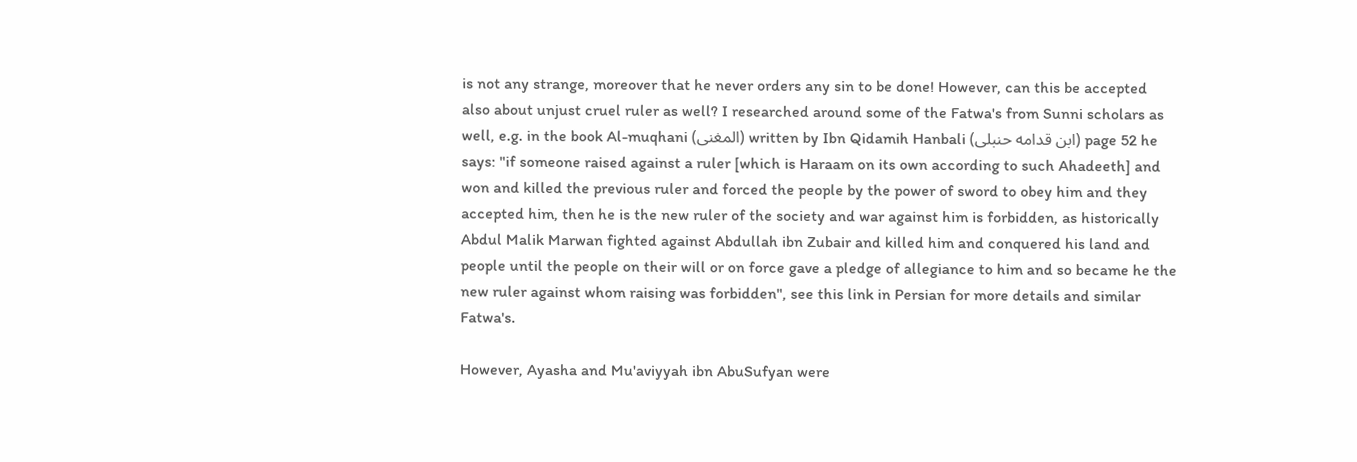is not any strange, moreover that he never orders any sin to be done! However, can this be accepted also about unjust cruel ruler as well? I researched around some of the Fatwa's from Sunni scholars as well, e.g. in the book Al-muqhani (المغنی) written by Ibn Qidamih Hanbali (ابن قدامه حنبلی) page 52 he says: "if someone raised against a ruler [which is Haraam on its own according to such Ahadeeth] and won and killed the previous ruler and forced the people by the power of sword to obey him and they accepted him, then he is the new ruler of the society and war against him is forbidden, as historically Abdul Malik Marwan fighted against Abdullah ibn Zubair and killed him and conquered his land and people until the people on their will or on force gave a pledge of allegiance to him and so became he the new ruler against whom raising was forbidden", see this link in Persian for more details and similar Fatwa's.

However, Ayasha and Mu'aviyyah ibn AbuSufyan were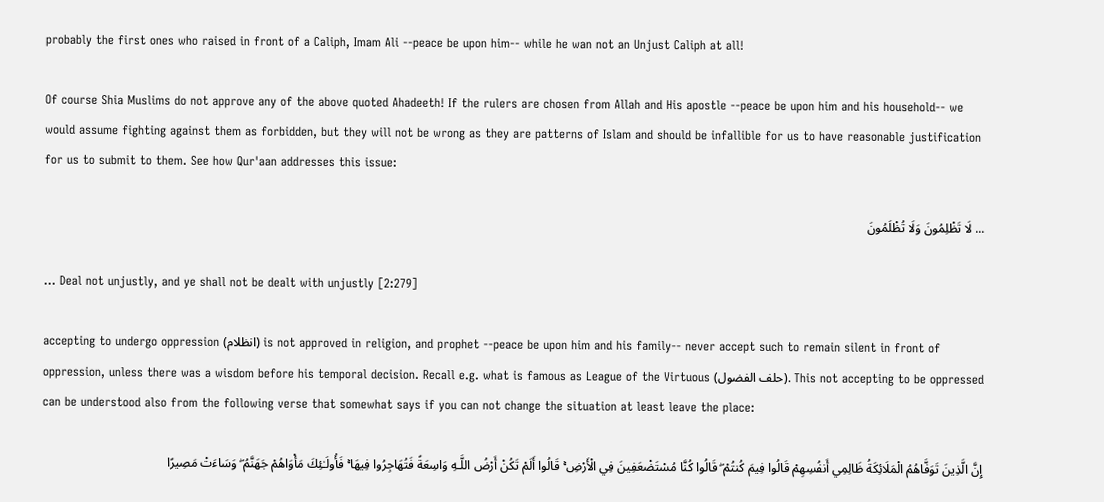probably the first ones who raised in front of a Caliph, Imam Ali --peace be upon him-- while he wan not an Unjust Caliph at all!

Of course Shia Muslims do not approve any of the above quoted Ahadeeth! If the rulers are chosen from Allah and His apostle --peace be upon him and his household-- we would assume fighting against them as forbidden, but they will not be wrong as they are patterns of Islam and should be infallible for us to have reasonable justification for us to submit to them. See how Qur'aan addresses this issue:

... لَا تَظْلِمُونَ وَلَا تُظْلَمُونَ

... Deal not unjustly, and ye shall not be dealt with unjustly [2:279]

accepting to undergo oppression (انظلام) is not approved in religion, and prophet --peace be upon him and his family-- never accept such to remain silent in front of oppression, unless there was a wisdom before his temporal decision. Recall e.g. what is famous as League of the Virtuous (حلف الفضول). This not accepting to be oppressed can be understood also from the following verse that somewhat says if you can not change the situation at least leave the place:

إِنَّ الَّذِينَ تَوَفَّاهُمُ الْمَلَائِكَةُ ظَالِمِي أَنفُسِهِمْ قَالُوا فِيمَ كُنتُمْ ۖ قَالُوا كُنَّا مُسْتَضْعَفِينَ فِي الْأَرْضِ ۚ قَالُوا أَلَمْ تَكُنْ أَرْضُ اللَّـهِ وَاسِعَةً فَتُهَاجِرُوا فِيهَا ۚ فَأُولَـٰئِكَ مَأْوَاهُمْ جَهَنَّمُ ۖ وَسَاءَتْ مَصِيرًا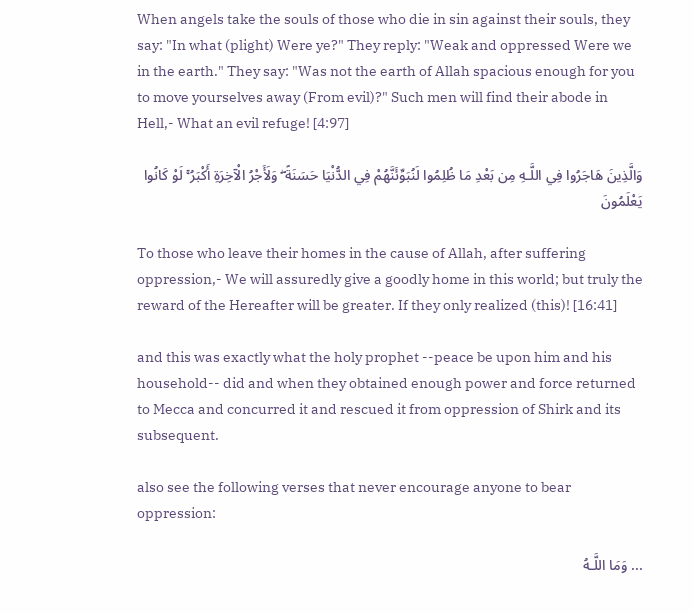When angels take the souls of those who die in sin against their souls, they say: "In what (plight) Were ye?" They reply: "Weak and oppressed Were we in the earth." They say: "Was not the earth of Allah spacious enough for you to move yourselves away (From evil)?" Such men will find their abode in Hell,- What an evil refuge! [4:97]

وَالَّذِينَ هَاجَرُوا فِي اللَّـهِ مِن بَعْدِ مَا ظُلِمُوا لَنُبَوِّئَنَّهُمْ فِي الدُّنْيَا حَسَنَةً ۖ وَلَأَجْرُ الْآخِرَةِ أَكْبَرُ ۚ لَوْ كَانُوا يَعْلَمُونَ

To those who leave their homes in the cause of Allah, after suffering oppression,- We will assuredly give a goodly home in this world; but truly the reward of the Hereafter will be greater. If they only realized (this)! [16:41]

and this was exactly what the holy prophet --peace be upon him and his household-- did and when they obtained enough power and force returned to Mecca and concurred it and rescued it from oppression of Shirk and its subsequent.

also see the following verses that never encourage anyone to bear oppression:

... وَمَا اللَّـهُ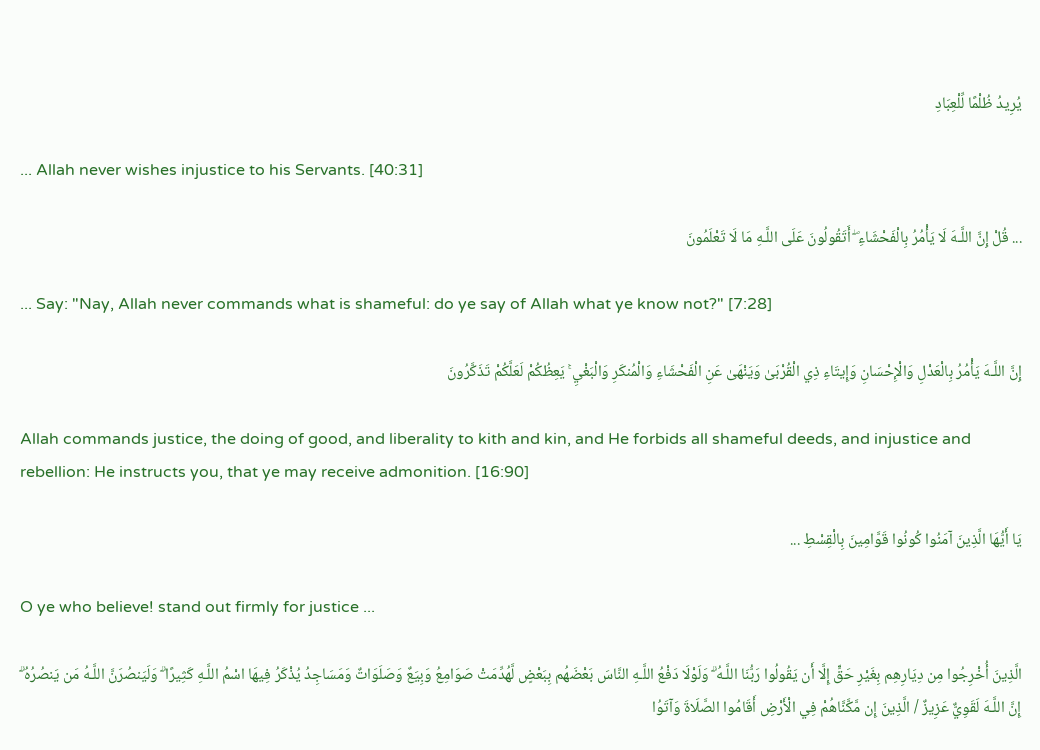يُرِيدُ ظُلْمًا لِّلْعِبَادِ

... Allah never wishes injustice to his Servants. [40:31]

... قُلْ إِنَّ اللَّـهَ لَا يَأْمُرُ بِالْفَحْشَاءِ ۖ أَتَقُولُونَ عَلَى اللَّـهِ مَا لَا تَعْلَمُونَ

... Say: "Nay, Allah never commands what is shameful: do ye say of Allah what ye know not?" [7:28]

إِنَّ اللَّـهَ يَأْمُرُ بِالْعَدْلِ وَالْإِحْسَانِ وَإِيتَاءِ ذِي الْقُرْبَىٰ وَيَنْهَىٰ عَنِ الْفَحْشَاءِ وَالْمُنكَرِ وَالْبَغْيِ ۚ يَعِظُكُمْ لَعَلَّكُمْ تَذَكَّرُونَ

Allah commands justice, the doing of good, and liberality to kith and kin, and He forbids all shameful deeds, and injustice and rebellion: He instructs you, that ye may receive admonition. [16:90]

يَا أَيُّهَا الَّذِينَ آمَنُوا كُونُوا قَوَّامِينَ بِالْقِسْطِ ...

O ye who believe! stand out firmly for justice ...

الَّذِينَ أُخْرِجُوا مِن دِيَارِهِم بِغَيْرِ حَقٍّ إِلَّا أَن يَقُولُوا رَبُّنَا اللَّـهُ ۗ وَلَوْلَا دَفْعُ اللَّـهِ النَّاسَ بَعْضَهُم بِبَعْضٍ لَّهُدِّمَتْ صَوَامِعُ وَبِيَعٌ وَصَلَوَاتٌ وَمَسَاجِدُ يُذْكَرُ فِيهَا اسْمُ اللَّـهِ كَثِيرًا ۗ وَلَيَنصُرَنَّ اللَّـهُ مَن يَنصُرُهُ ۗ إِنَّ اللَّـهَ لَقَوِيٌّ عَزِيزٌ / الَّذِينَ إِن مَّكَّنَّاهُمْ فِي الْأَرْضِ أَقَامُوا الصَّلَاةَ وَآتَوُا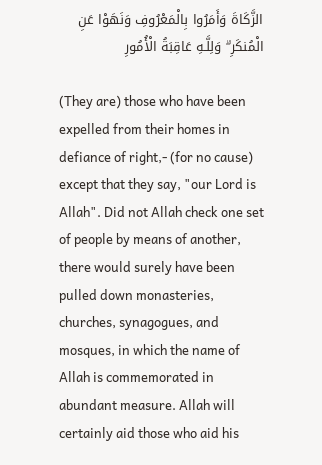الزَّكَاةَ وَأَمَرُوا بِالْمَعْرُوفِ وَنَهَوْا عَنِ الْمُنكَرِ ۗ وَلِلَّـهِ عَاقِبَةُ الْأُمُورِ

(They are) those who have been expelled from their homes in defiance of right,- (for no cause) except that they say, "our Lord is Allah". Did not Allah check one set of people by means of another, there would surely have been pulled down monasteries, churches, synagogues, and mosques, in which the name of Allah is commemorated in abundant measure. Allah will certainly aid those who aid his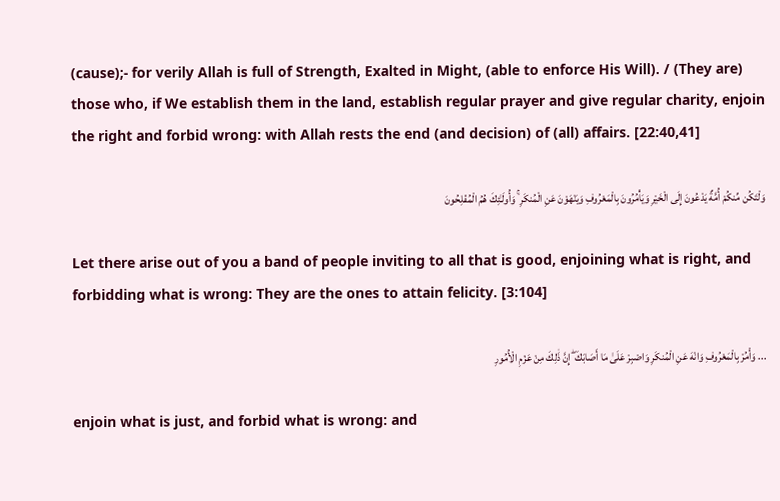(cause);- for verily Allah is full of Strength, Exalted in Might, (able to enforce His Will). / (They are) those who, if We establish them in the land, establish regular prayer and give regular charity, enjoin the right and forbid wrong: with Allah rests the end (and decision) of (all) affairs. [22:40,41]

وَلْتَكُن مِّنكُمْ أُمَّةٌ يَدْعُونَ إِلَى الْخَيْرِ وَيَأْمُرُونَ بِالْمَعْرُوفِ وَيَنْهَوْنَ عَنِ الْمُنكَرِ ۚ وَأُولَـٰئِكَ هُمُ الْمُفْلِحُونَ

Let there arise out of you a band of people inviting to all that is good, enjoining what is right, and forbidding what is wrong: They are the ones to attain felicity. [3:104]

... وَأْمُرْ بِالْمَعْرُوفِ وَانْهَ عَنِ الْمُنكَرِ وَاصْبِرْ عَلَىٰ مَا أَصَابَكَ ۖ إِنَّ ذَٰلِكَ مِنْ عَزْمِ الْأُمُورِ

enjoin what is just, and forbid what is wrong: and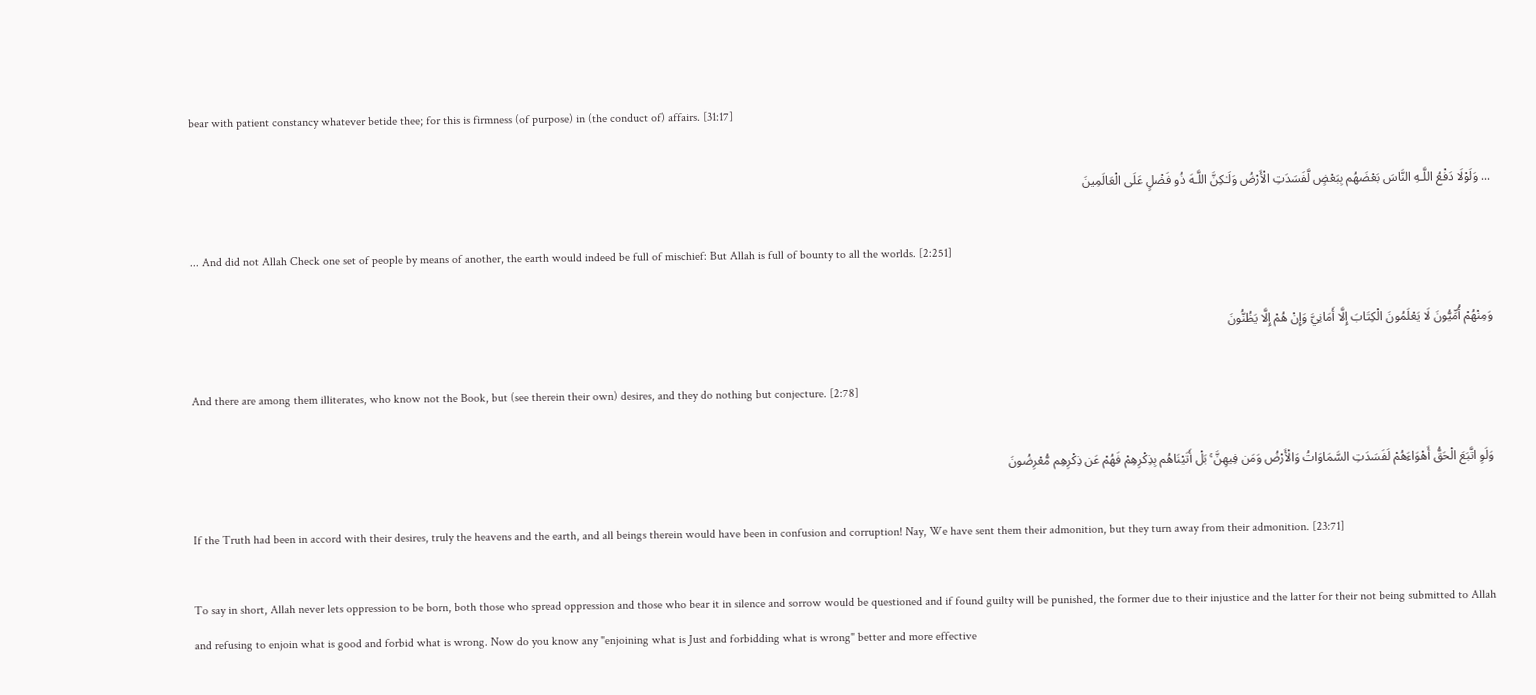bear with patient constancy whatever betide thee; for this is firmness (of purpose) in (the conduct of) affairs. [31:17]

... وَلَوْلَا دَفْعُ اللَّـهِ النَّاسَ بَعْضَهُم بِبَعْضٍ لَّفَسَدَتِ الْأَرْضُ وَلَـٰكِنَّ اللَّـهَ ذُو فَضْلٍ عَلَى الْعَالَمِينَ

... And did not Allah Check one set of people by means of another, the earth would indeed be full of mischief: But Allah is full of bounty to all the worlds. [2:251]

وَمِنْهُمْ أُمِّيُّونَ لَا يَعْلَمُونَ الْكِتَابَ إِلَّا أَمَانِيَّ وَإِنْ هُمْ إِلَّا يَظُنُّونَ

And there are among them illiterates, who know not the Book, but (see therein their own) desires, and they do nothing but conjecture. [2:78]

وَلَوِ اتَّبَعَ الْحَقُّ أَهْوَاءَهُمْ لَفَسَدَتِ السَّمَاوَاتُ وَالْأَرْضُ وَمَن فِيهِنَّ ۚ بَلْ أَتَيْنَاهُم بِذِكْرِهِمْ فَهُمْ عَن ذِكْرِهِم مُّعْرِضُونَ

If the Truth had been in accord with their desires, truly the heavens and the earth, and all beings therein would have been in confusion and corruption! Nay, We have sent them their admonition, but they turn away from their admonition. [23:71]

To say in short, Allah never lets oppression to be born, both those who spread oppression and those who bear it in silence and sorrow would be questioned and if found guilty will be punished, the former due to their injustice and the latter for their not being submitted to Allah and refusing to enjoin what is good and forbid what is wrong. Now do you know any "enjoining what is Just and forbidding what is wrong" better and more effective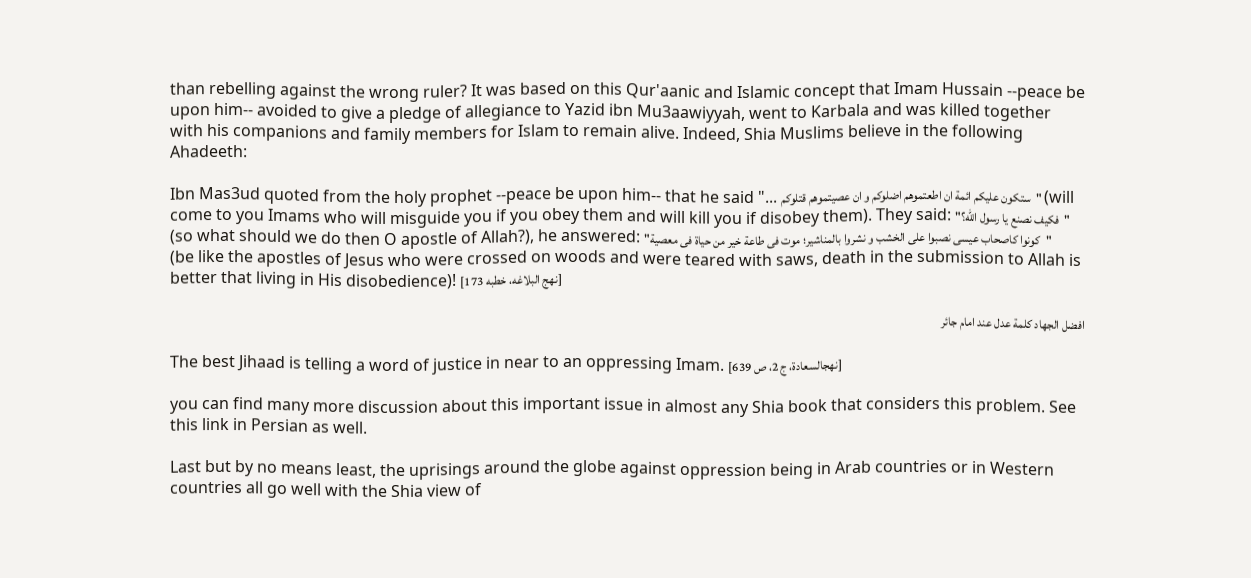than rebelling against the wrong ruler? It was based on this Qur'aanic and Islamic concept that Imam Hussain --peace be upon him-- avoided to give a pledge of allegiance to Yazid ibn Mu3aawiyyah, went to Karbala and was killed together with his companions and family members for Islam to remain alive. Indeed, Shia Muslims believe in the following Ahadeeth:

Ibn Mas3ud quoted from the holy prophet --peace be upon him-- that he said "... ستكون عليكم ائمة ان اطعتموهم اضلوكم و ان عصيتموهم قتلوكم" (will come to you Imams who will misguide you if you obey them and will kill you if disobey them). They said: "فكيف نصنع يا رسول الله؟" (so what should we do then O apostle of Allah?), he answered: "کونوا كاصحاب عيسى نصبوا على الخشب و نشروا بالمناشير؛ موت فى طاعة خير من حياة فى معصية" (be like the apostles of Jesus who were crossed on woods and were teared with saws, death in the submission to Allah is better that living in His disobedience)! [نهج البلاغه، خطبه 173]

افضل الجهاد كلمة عدل عند امام جائر

The best Jihaad is telling a word of justice in near to an oppressing Imam. [نهجالسعادة، ج 2، ص 639]

you can find many more discussion about this important issue in almost any Shia book that considers this problem. See this link in Persian as well.

Last but by no means least, the uprisings around the globe against oppression being in Arab countries or in Western countries all go well with the Shia view of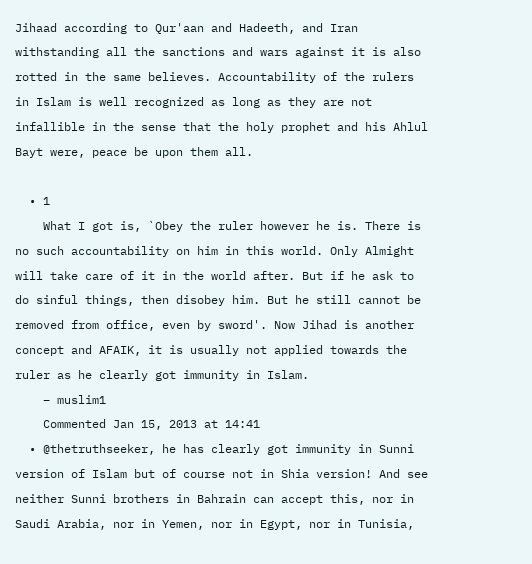Jihaad according to Qur'aan and Hadeeth, and Iran withstanding all the sanctions and wars against it is also rotted in the same believes. Accountability of the rulers in Islam is well recognized as long as they are not infallible in the sense that the holy prophet and his Ahlul Bayt were, peace be upon them all.

  • 1
    What I got is, `Obey the ruler however he is. There is no such accountability on him in this world. Only Almight will take care of it in the world after. But if he ask to do sinful things, then disobey him. But he still cannot be removed from office, even by sword'. Now Jihad is another concept and AFAIK, it is usually not applied towards the ruler as he clearly got immunity in Islam.
    – muslim1
    Commented Jan 15, 2013 at 14:41
  • @thetruthseeker, he has clearly got immunity in Sunni version of Islam but of course not in Shia version! And see neither Sunni brothers in Bahrain can accept this, nor in Saudi Arabia, nor in Yemen, nor in Egypt, nor in Tunisia,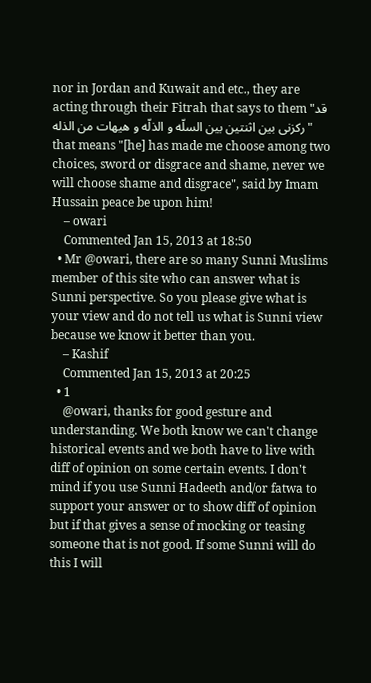nor in Jordan and Kuwait and etc., they are acting through their Fitrah that says to them "قد رکزنی بین اثنتین بین السلّه و الذلّه و هیهات من الذله" that means "[he] has made me choose among two choices, sword or disgrace and shame, never we will choose shame and disgrace", said by Imam Hussain peace be upon him!
    – owari
    Commented Jan 15, 2013 at 18:50
  • Mr @owari, there are so many Sunni Muslims member of this site who can answer what is Sunni perspective. So you please give what is your view and do not tell us what is Sunni view because we know it better than you.
    – Kashif
    Commented Jan 15, 2013 at 20:25
  • 1
    @owari, thanks for good gesture and understanding. We both know we can't change historical events and we both have to live with diff of opinion on some certain events. I don't mind if you use Sunni Hadeeth and/or fatwa to support your answer or to show diff of opinion but if that gives a sense of mocking or teasing someone that is not good. If some Sunni will do this I will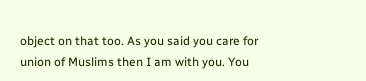object on that too. As you said you care for union of Muslims then I am with you. You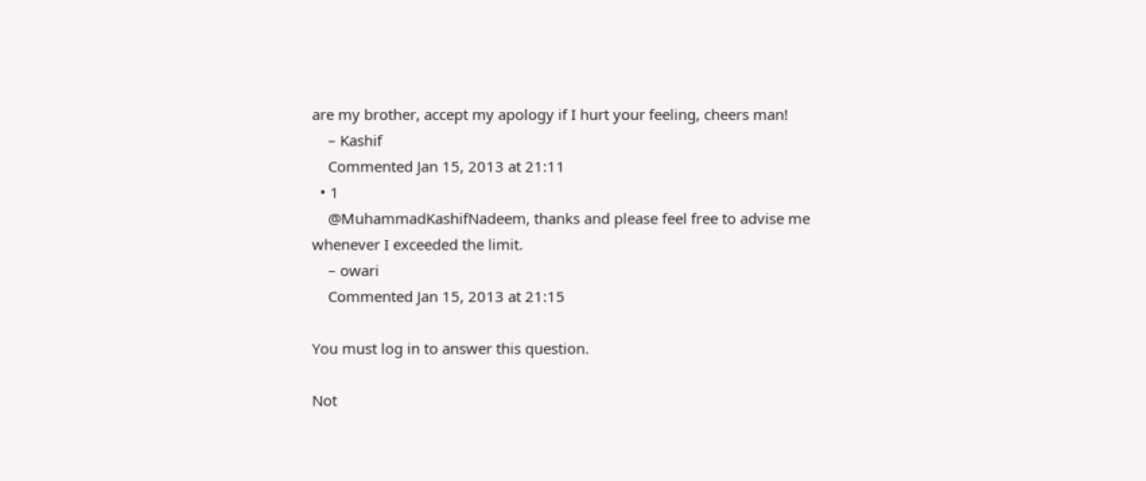are my brother, accept my apology if I hurt your feeling, cheers man!
    – Kashif
    Commented Jan 15, 2013 at 21:11
  • 1
    @MuhammadKashifNadeem, thanks and please feel free to advise me whenever I exceeded the limit.
    – owari
    Commented Jan 15, 2013 at 21:15

You must log in to answer this question.

Not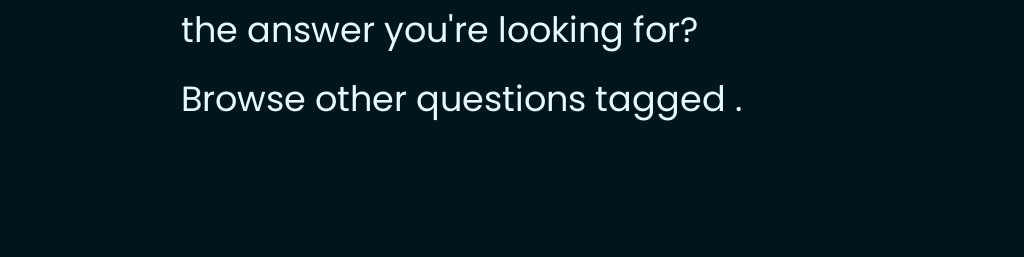the answer you're looking for? Browse other questions tagged .